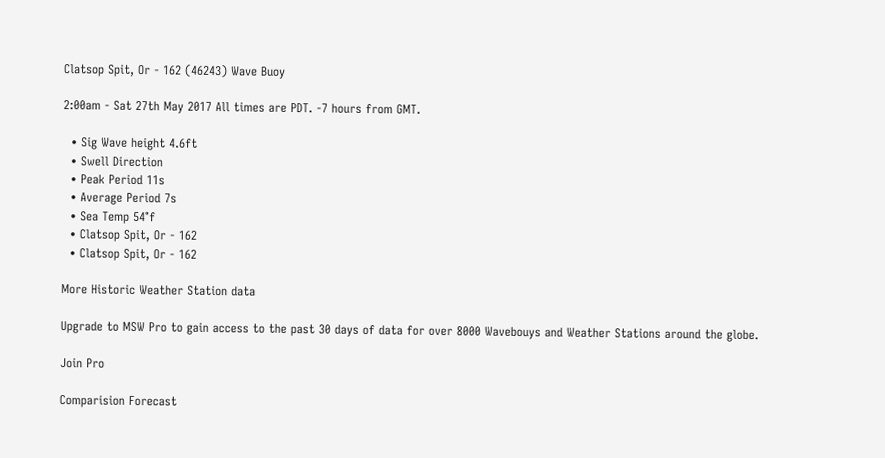Clatsop Spit, Or - 162 (46243) Wave Buoy

2:00am - Sat 27th May 2017 All times are PDT. -7 hours from GMT.

  • Sig Wave height 4.6ft
  • Swell Direction
  • Peak Period 11s
  • Average Period 7s
  • Sea Temp 54°f
  • Clatsop Spit, Or - 162
  • Clatsop Spit, Or - 162

More Historic Weather Station data

Upgrade to MSW Pro to gain access to the past 30 days of data for over 8000 Wavebouys and Weather Stations around the globe.

Join Pro

Comparision Forecast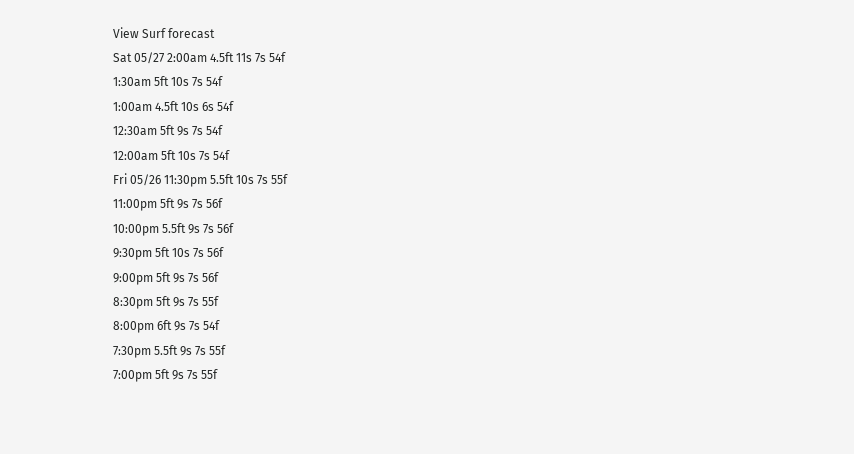View Surf forecast
Sat 05/27 2:00am 4.5ft 11s 7s 54f
1:30am 5ft 10s 7s 54f
1:00am 4.5ft 10s 6s 54f
12:30am 5ft 9s 7s 54f
12:00am 5ft 10s 7s 54f
Fri 05/26 11:30pm 5.5ft 10s 7s 55f
11:00pm 5ft 9s 7s 56f
10:00pm 5.5ft 9s 7s 56f
9:30pm 5ft 10s 7s 56f
9:00pm 5ft 9s 7s 56f
8:30pm 5ft 9s 7s 55f
8:00pm 6ft 9s 7s 54f
7:30pm 5.5ft 9s 7s 55f
7:00pm 5ft 9s 7s 55f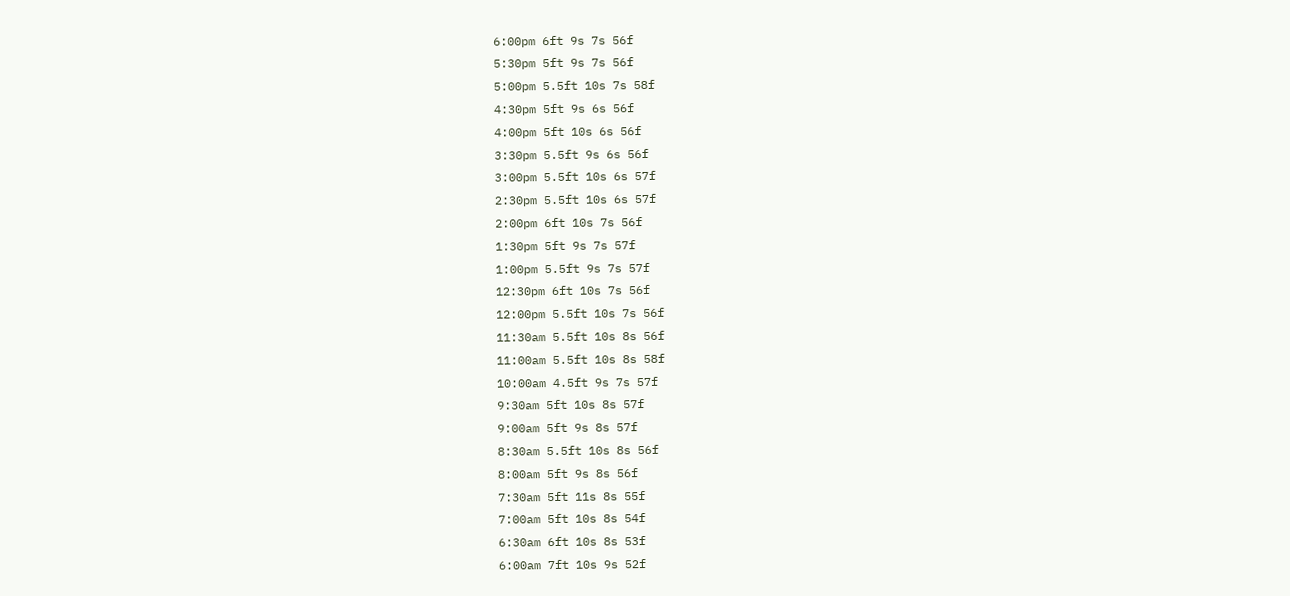6:00pm 6ft 9s 7s 56f
5:30pm 5ft 9s 7s 56f
5:00pm 5.5ft 10s 7s 58f
4:30pm 5ft 9s 6s 56f
4:00pm 5ft 10s 6s 56f
3:30pm 5.5ft 9s 6s 56f
3:00pm 5.5ft 10s 6s 57f
2:30pm 5.5ft 10s 6s 57f
2:00pm 6ft 10s 7s 56f
1:30pm 5ft 9s 7s 57f
1:00pm 5.5ft 9s 7s 57f
12:30pm 6ft 10s 7s 56f
12:00pm 5.5ft 10s 7s 56f
11:30am 5.5ft 10s 8s 56f
11:00am 5.5ft 10s 8s 58f
10:00am 4.5ft 9s 7s 57f
9:30am 5ft 10s 8s 57f
9:00am 5ft 9s 8s 57f
8:30am 5.5ft 10s 8s 56f
8:00am 5ft 9s 8s 56f
7:30am 5ft 11s 8s 55f
7:00am 5ft 10s 8s 54f
6:30am 6ft 10s 8s 53f
6:00am 7ft 10s 9s 52f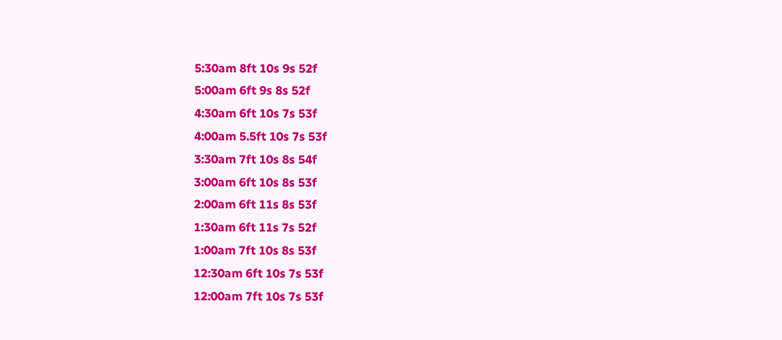5:30am 8ft 10s 9s 52f
5:00am 6ft 9s 8s 52f
4:30am 6ft 10s 7s 53f
4:00am 5.5ft 10s 7s 53f
3:30am 7ft 10s 8s 54f
3:00am 6ft 10s 8s 53f
2:00am 6ft 11s 8s 53f
1:30am 6ft 11s 7s 52f
1:00am 7ft 10s 8s 53f
12:30am 6ft 10s 7s 53f
12:00am 7ft 10s 7s 53f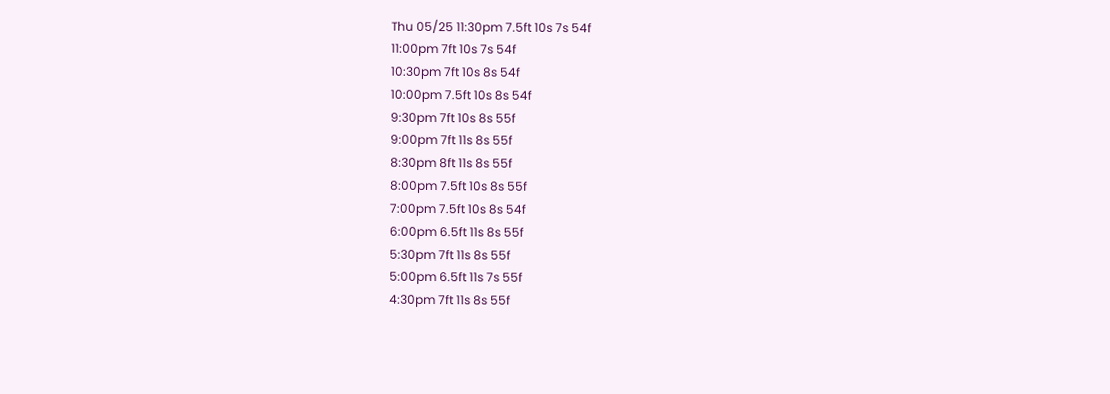Thu 05/25 11:30pm 7.5ft 10s 7s 54f
11:00pm 7ft 10s 7s 54f
10:30pm 7ft 10s 8s 54f
10:00pm 7.5ft 10s 8s 54f
9:30pm 7ft 10s 8s 55f
9:00pm 7ft 11s 8s 55f
8:30pm 8ft 11s 8s 55f
8:00pm 7.5ft 10s 8s 55f
7:00pm 7.5ft 10s 8s 54f
6:00pm 6.5ft 11s 8s 55f
5:30pm 7ft 11s 8s 55f
5:00pm 6.5ft 11s 7s 55f
4:30pm 7ft 11s 8s 55f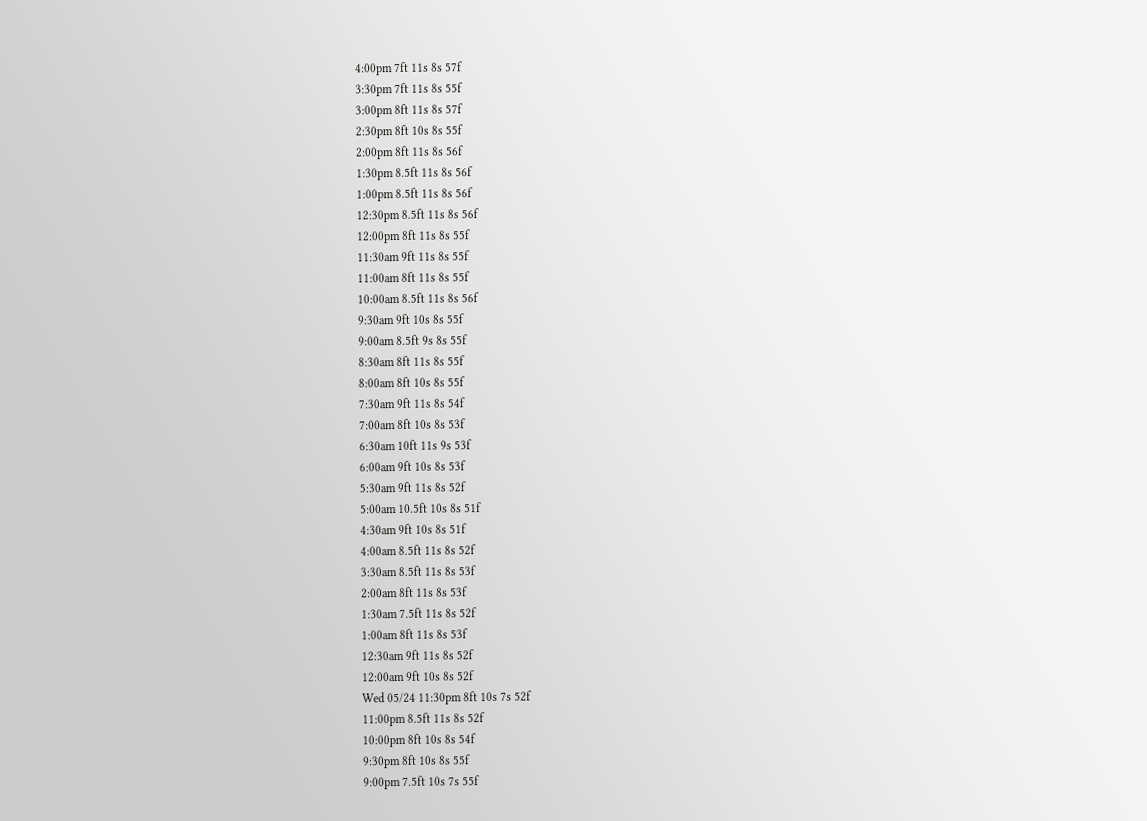4:00pm 7ft 11s 8s 57f
3:30pm 7ft 11s 8s 55f
3:00pm 8ft 11s 8s 57f
2:30pm 8ft 10s 8s 55f
2:00pm 8ft 11s 8s 56f
1:30pm 8.5ft 11s 8s 56f
1:00pm 8.5ft 11s 8s 56f
12:30pm 8.5ft 11s 8s 56f
12:00pm 8ft 11s 8s 55f
11:30am 9ft 11s 8s 55f
11:00am 8ft 11s 8s 55f
10:00am 8.5ft 11s 8s 56f
9:30am 9ft 10s 8s 55f
9:00am 8.5ft 9s 8s 55f
8:30am 8ft 11s 8s 55f
8:00am 8ft 10s 8s 55f
7:30am 9ft 11s 8s 54f
7:00am 8ft 10s 8s 53f
6:30am 10ft 11s 9s 53f
6:00am 9ft 10s 8s 53f
5:30am 9ft 11s 8s 52f
5:00am 10.5ft 10s 8s 51f
4:30am 9ft 10s 8s 51f
4:00am 8.5ft 11s 8s 52f
3:30am 8.5ft 11s 8s 53f
2:00am 8ft 11s 8s 53f
1:30am 7.5ft 11s 8s 52f
1:00am 8ft 11s 8s 53f
12:30am 9ft 11s 8s 52f
12:00am 9ft 10s 8s 52f
Wed 05/24 11:30pm 8ft 10s 7s 52f
11:00pm 8.5ft 11s 8s 52f
10:00pm 8ft 10s 8s 54f
9:30pm 8ft 10s 8s 55f
9:00pm 7.5ft 10s 7s 55f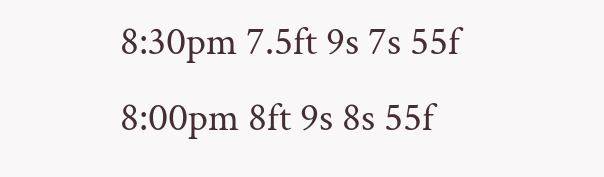8:30pm 7.5ft 9s 7s 55f
8:00pm 8ft 9s 8s 55f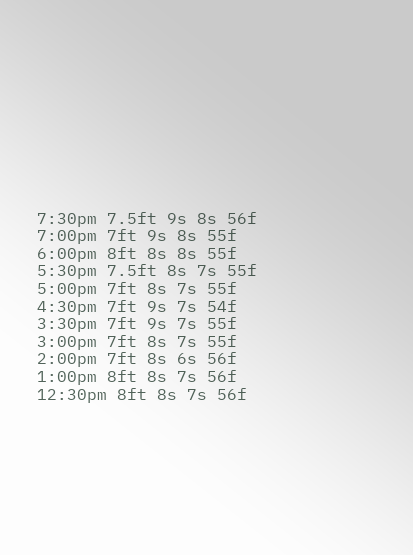7:30pm 7.5ft 9s 8s 56f
7:00pm 7ft 9s 8s 55f
6:00pm 8ft 8s 8s 55f
5:30pm 7.5ft 8s 7s 55f
5:00pm 7ft 8s 7s 55f
4:30pm 7ft 9s 7s 54f
3:30pm 7ft 9s 7s 55f
3:00pm 7ft 8s 7s 55f
2:00pm 7ft 8s 6s 56f
1:00pm 8ft 8s 7s 56f
12:30pm 8ft 8s 7s 56f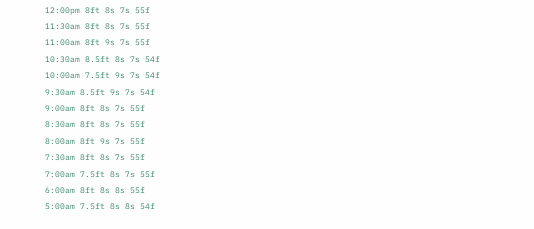12:00pm 8ft 8s 7s 55f
11:30am 8ft 8s 7s 55f
11:00am 8ft 9s 7s 55f
10:30am 8.5ft 8s 7s 54f
10:00am 7.5ft 9s 7s 54f
9:30am 8.5ft 9s 7s 54f
9:00am 8ft 8s 7s 55f
8:30am 8ft 8s 7s 55f
8:00am 8ft 9s 7s 55f
7:30am 8ft 8s 7s 55f
7:00am 7.5ft 8s 7s 55f
6:00am 8ft 8s 8s 55f
5:00am 7.5ft 8s 8s 54f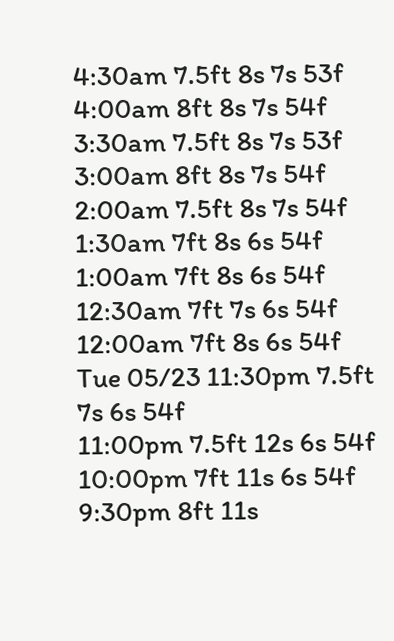4:30am 7.5ft 8s 7s 53f
4:00am 8ft 8s 7s 54f
3:30am 7.5ft 8s 7s 53f
3:00am 8ft 8s 7s 54f
2:00am 7.5ft 8s 7s 54f
1:30am 7ft 8s 6s 54f
1:00am 7ft 8s 6s 54f
12:30am 7ft 7s 6s 54f
12:00am 7ft 8s 6s 54f
Tue 05/23 11:30pm 7.5ft 7s 6s 54f
11:00pm 7.5ft 12s 6s 54f
10:00pm 7ft 11s 6s 54f
9:30pm 8ft 11s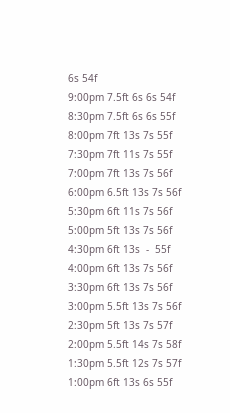6s 54f
9:00pm 7.5ft 6s 6s 54f
8:30pm 7.5ft 6s 6s 55f
8:00pm 7ft 13s 7s 55f
7:30pm 7ft 11s 7s 55f
7:00pm 7ft 13s 7s 56f
6:00pm 6.5ft 13s 7s 56f
5:30pm 6ft 11s 7s 56f
5:00pm 5ft 13s 7s 56f
4:30pm 6ft 13s  -  55f
4:00pm 6ft 13s 7s 56f
3:30pm 6ft 13s 7s 56f
3:00pm 5.5ft 13s 7s 56f
2:30pm 5ft 13s 7s 57f
2:00pm 5.5ft 14s 7s 58f
1:30pm 5.5ft 12s 7s 57f
1:00pm 6ft 13s 6s 55f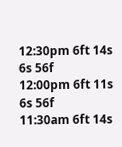12:30pm 6ft 14s 6s 56f
12:00pm 6ft 11s 6s 56f
11:30am 6ft 14s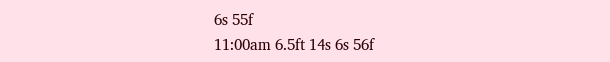6s 55f
11:00am 6.5ft 14s 6s 56f